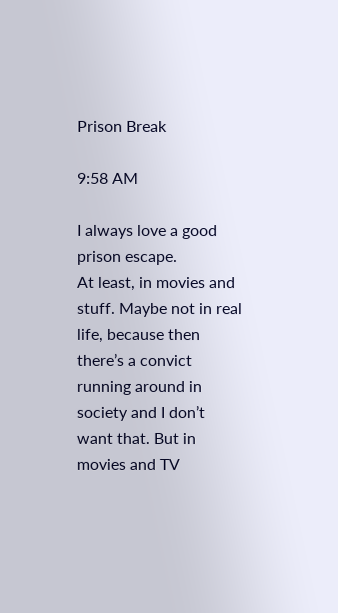Prison Break

9:58 AM

I always love a good prison escape.
At least, in movies and stuff. Maybe not in real life, because then there’s a convict running around in society and I don’t want that. But in movies and TV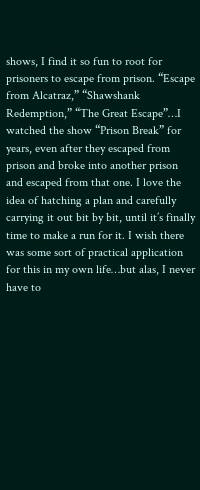shows, I find it so fun to root for prisoners to escape from prison. “Escape from Alcatraz,” “Shawshank Redemption,” “The Great Escape”…I watched the show “Prison Break” for years, even after they escaped from prison and broke into another prison and escaped from that one. I love the idea of hatching a plan and carefully carrying it out bit by bit, until it’s finally time to make a run for it. I wish there was some sort of practical application for this in my own life…but alas, I never have to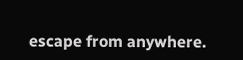escape from anywhere.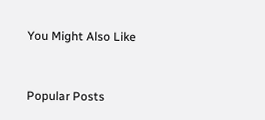You Might Also Like


Popular Posts